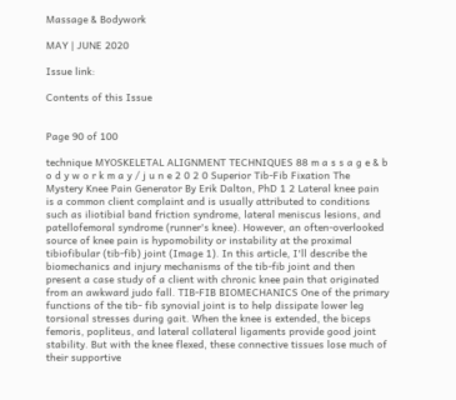Massage & Bodywork

MAY | JUNE 2020

Issue link:

Contents of this Issue


Page 90 of 100

technique MYOSKELETAL ALIGNMENT TECHNIQUES 88 m a s s a g e & b o d y w o r k m a y / j u n e 2 0 2 0 Superior Tib-Fib Fixation The Mystery Knee Pain Generator By Erik Dalton, PhD 1 2 Lateral knee pain is a common client complaint and is usually attributed to conditions such as iliotibial band friction syndrome, lateral meniscus lesions, and patellofemoral syndrome (runner's knee). However, an often-overlooked source of knee pain is hypomobility or instability at the proximal tibiofibular (tib-fib) joint (Image 1). In this article, I'll describe the biomechanics and injury mechanisms of the tib-fib joint and then present a case study of a client with chronic knee pain that originated from an awkward judo fall. TIB-FIB BIOMECHANICS One of the primary functions of the tib- fib synovial joint is to help dissipate lower leg torsional stresses during gait. When the knee is extended, the biceps femoris, popliteus, and lateral collateral ligaments provide good joint stability. But with the knee flexed, these connective tissues lose much of their supportive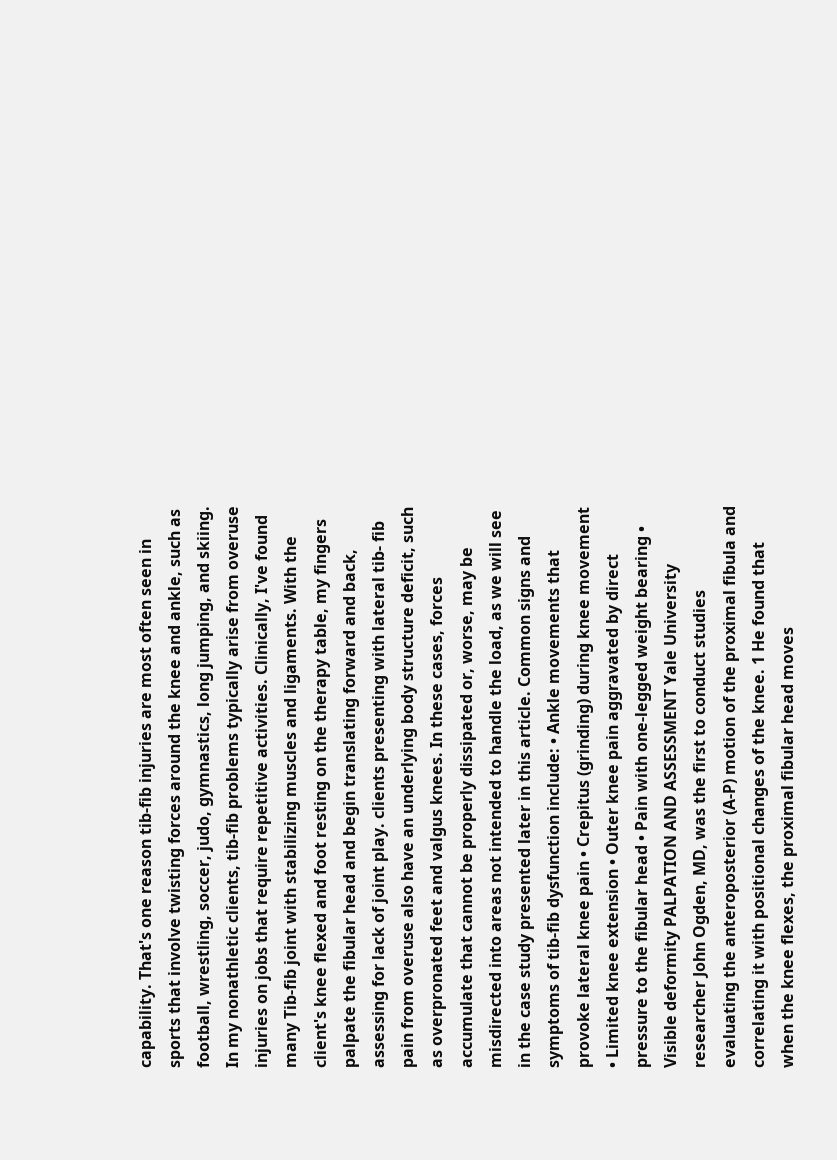capability. That's one reason tib-fib injuries are most often seen in sports that involve twisting forces around the knee and ankle, such as football, wrestling, soccer, judo, gymnastics, long jumping, and skiing. In my nonathletic clients, tib-fib problems typically arise from overuse injuries on jobs that require repetitive activities. Clinically, I've found many Tib-fib joint with stabilizing muscles and ligaments. With the client's knee flexed and foot resting on the therapy table, my fingers palpate the fibular head and begin translating forward and back, assessing for lack of joint play. clients presenting with lateral tib- fib pain from overuse also have an underlying body structure deficit, such as overpronated feet and valgus knees. In these cases, forces accumulate that cannot be properly dissipated or, worse, may be misdirected into areas not intended to handle the load, as we will see in the case study presented later in this article. Common signs and symptoms of tib-fib dysfunction include: • Ankle movements that provoke lateral knee pain • Crepitus (grinding) during knee movement • Limited knee extension • Outer knee pain aggravated by direct pressure to the fibular head • Pain with one-legged weight bearing • Visible deformity PALPATION AND ASSESSMENT Yale University researcher John Ogden, MD, was the first to conduct studies evaluating the anteroposterior (A-P) motion of the proximal fibula and correlating it with positional changes of the knee. 1 He found that when the knee flexes, the proximal fibular head moves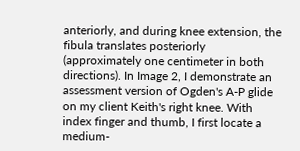anteriorly, and during knee extension, the fibula translates posteriorly (approximately one centimeter in both directions). In Image 2, I demonstrate an assessment version of Ogden's A-P glide on my client Keith's right knee. With index finger and thumb, I first locate a medium-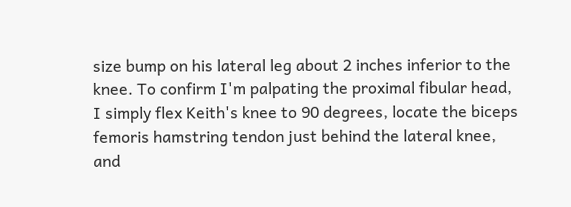size bump on his lateral leg about 2 inches inferior to the knee. To confirm I'm palpating the proximal fibular head, I simply flex Keith's knee to 90 degrees, locate the biceps femoris hamstring tendon just behind the lateral knee, and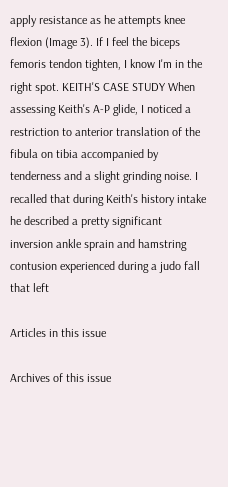apply resistance as he attempts knee flexion (Image 3). If I feel the biceps femoris tendon tighten, I know I'm in the right spot. KEITH'S CASE STUDY When assessing Keith's A-P glide, I noticed a restriction to anterior translation of the fibula on tibia accompanied by tenderness and a slight grinding noise. I recalled that during Keith's history intake he described a pretty significant inversion ankle sprain and hamstring contusion experienced during a judo fall that left

Articles in this issue

Archives of this issue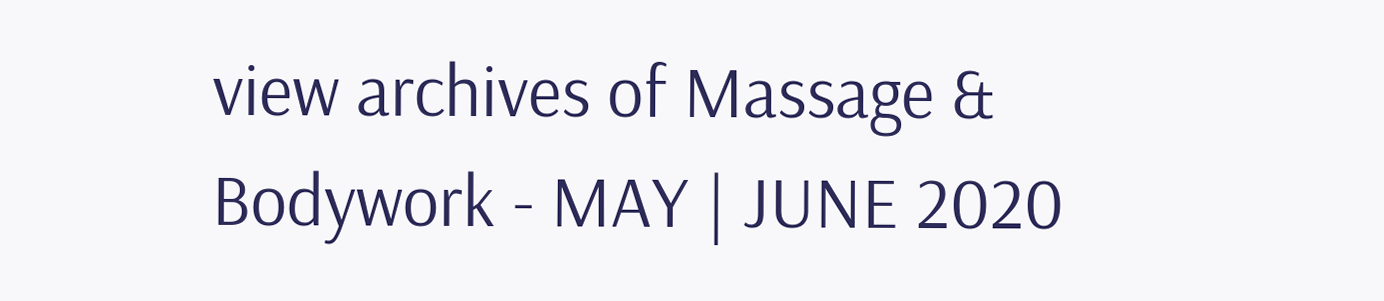view archives of Massage & Bodywork - MAY | JUNE 2020